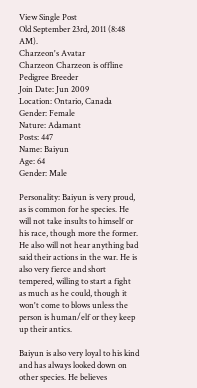View Single Post
Old September 23rd, 2011 (8:48 AM).
Charzeon's Avatar
Charzeon Charzeon is offline
Pedigree Breeder
Join Date: Jun 2009
Location: Ontario, Canada
Gender: Female
Nature: Adamant
Posts: 447
Name: Baiyun
Age: 64
Gender: Male

Personality: Baiyun is very proud, as is common for he species. He will not take insults to himself or his race, though more the former. He also will not hear anything bad said their actions in the war. He is also very fierce and short tempered, willing to start a fight as much as he could, though it won't come to blows unless the person is human/elf or they keep up their antics.

Baiyun is also very loyal to his kind and has always looked down on other species. He believes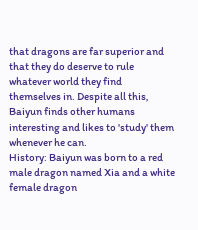that dragons are far superior and that they do deserve to rule whatever world they find themselves in. Despite all this, Baiyun finds other humans interesting and likes to 'study' them whenever he can.
History: Baiyun was born to a red male dragon named Xia and a white female dragon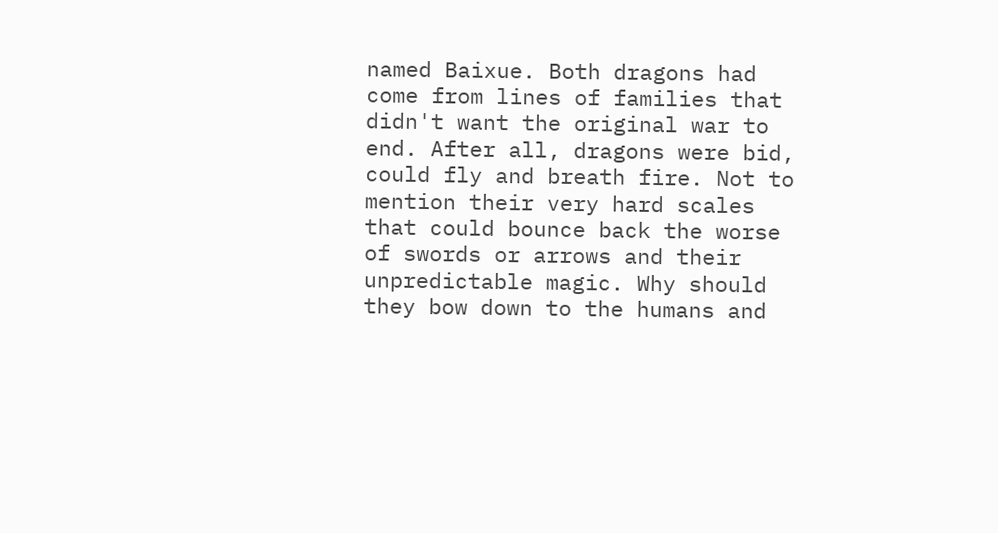named Baixue. Both dragons had come from lines of families that didn't want the original war to end. After all, dragons were bid, could fly and breath fire. Not to mention their very hard scales that could bounce back the worse of swords or arrows and their unpredictable magic. Why should they bow down to the humans and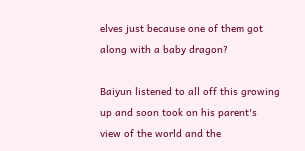elves just because one of them got along with a baby dragon?

Baiyun listened to all off this growing up and soon took on his parent's view of the world and the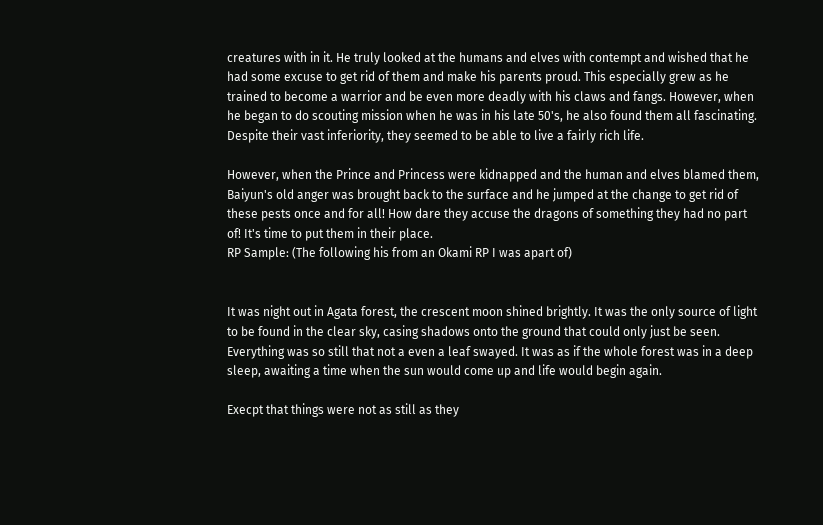creatures with in it. He truly looked at the humans and elves with contempt and wished that he had some excuse to get rid of them and make his parents proud. This especially grew as he trained to become a warrior and be even more deadly with his claws and fangs. However, when he began to do scouting mission when he was in his late 50's, he also found them all fascinating. Despite their vast inferiority, they seemed to be able to live a fairly rich life.

However, when the Prince and Princess were kidnapped and the human and elves blamed them, Baiyun's old anger was brought back to the surface and he jumped at the change to get rid of these pests once and for all! How dare they accuse the dragons of something they had no part of! It's time to put them in their place.
RP Sample: (The following his from an Okami RP I was apart of)


It was night out in Agata forest, the crescent moon shined brightly. It was the only source of light to be found in the clear sky, casing shadows onto the ground that could only just be seen. Everything was so still that not a even a leaf swayed. It was as if the whole forest was in a deep sleep, awaiting a time when the sun would come up and life would begin again.

Execpt that things were not as still as they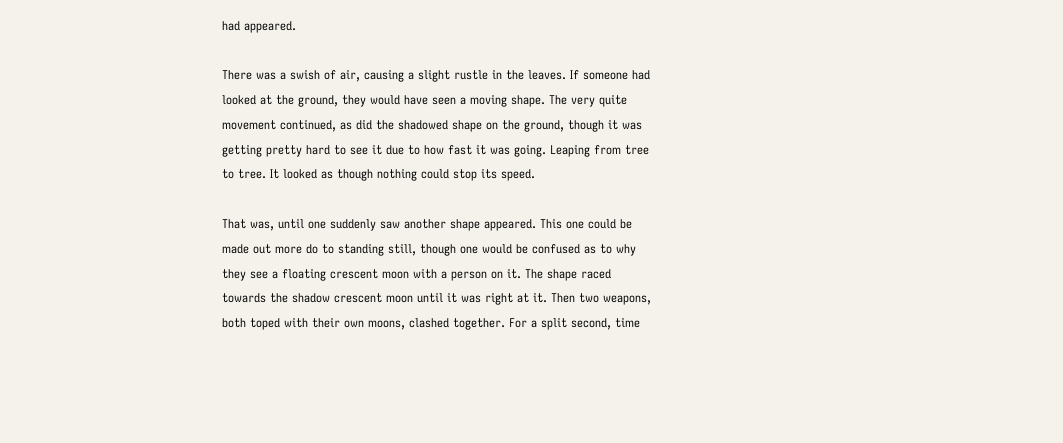had appeared.

There was a swish of air, causing a slight rustle in the leaves. If someone had looked at the ground, they would have seen a moving shape. The very quite movement continued, as did the shadowed shape on the ground, though it was getting pretty hard to see it due to how fast it was going. Leaping from tree to tree. It looked as though nothing could stop its speed.

That was, until one suddenly saw another shape appeared. This one could be made out more do to standing still, though one would be confused as to why they see a floating crescent moon with a person on it. The shape raced towards the shadow crescent moon until it was right at it. Then two weapons, both toped with their own moons, clashed together. For a split second, time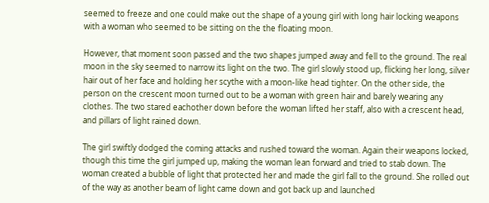seemed to freeze and one could make out the shape of a young girl with long hair locking weapons with a woman who seemed to be sitting on the the floating moon.

However, that moment soon passed and the two shapes jumped away and fell to the ground. The real moon in the sky seemed to narrow its light on the two. The girl slowly stood up, flicking her long, silver hair out of her face and holding her scythe with a moon-like head tighter. On the other side, the person on the crescent moon turned out to be a woman with green hair and barely wearing any clothes. The two stared eachother down before the woman lifted her staff, also with a crescent head, and pillars of light rained down.

The girl swiftly dodged the coming attacks and rushed toward the woman. Again their weapons locked, though this time the girl jumped up, making the woman lean forward and tried to stab down. The woman created a bubble of light that protected her and made the girl fall to the ground. She rolled out of the way as another beam of light came down and got back up and launched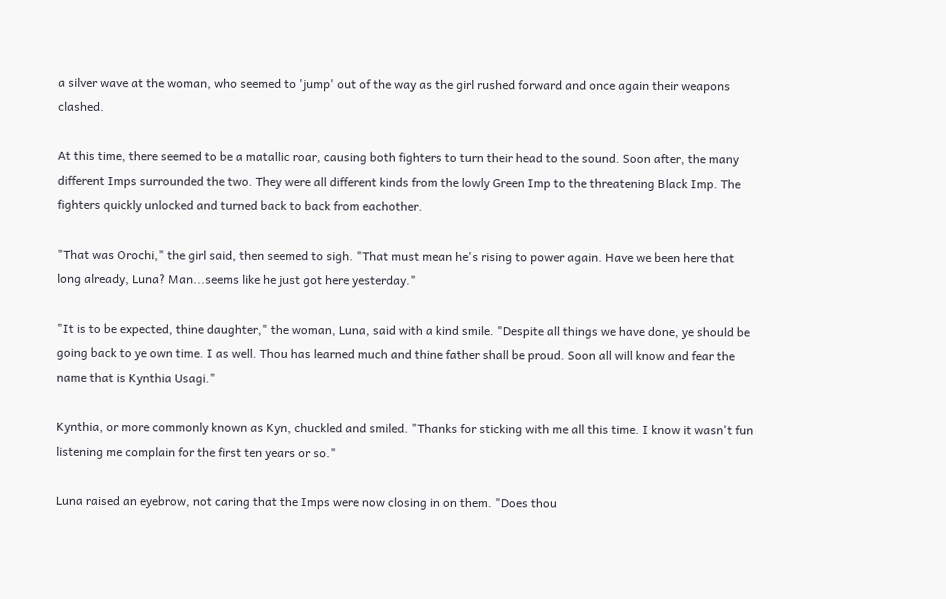a silver wave at the woman, who seemed to 'jump' out of the way as the girl rushed forward and once again their weapons clashed.

At this time, there seemed to be a matallic roar, causing both fighters to turn their head to the sound. Soon after, the many different Imps surrounded the two. They were all different kinds from the lowly Green Imp to the threatening Black Imp. The fighters quickly unlocked and turned back to back from eachother.

"That was Orochi," the girl said, then seemed to sigh. "That must mean he's rising to power again. Have we been here that long already, Luna? Man...seems like he just got here yesterday."

"It is to be expected, thine daughter," the woman, Luna, said with a kind smile. "Despite all things we have done, ye should be going back to ye own time. I as well. Thou has learned much and thine father shall be proud. Soon all will know and fear the name that is Kynthia Usagi."

Kynthia, or more commonly known as Kyn, chuckled and smiled. "Thanks for sticking with me all this time. I know it wasn't fun listening me complain for the first ten years or so."

Luna raised an eyebrow, not caring that the Imps were now closing in on them. "Does thou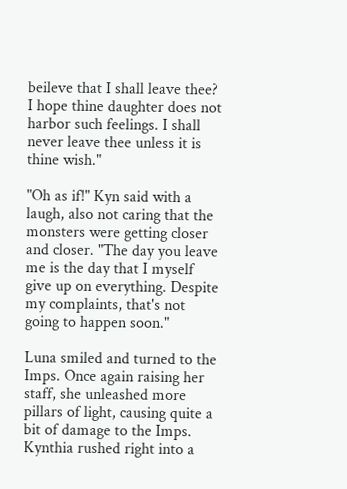beileve that I shall leave thee? I hope thine daughter does not harbor such feelings. I shall never leave thee unless it is thine wish."

"Oh as if!" Kyn said with a laugh, also not caring that the monsters were getting closer and closer. "The day you leave me is the day that I myself give up on everything. Despite my complaints, that's not going to happen soon."

Luna smiled and turned to the Imps. Once again raising her staff, she unleashed more pillars of light, causing quite a bit of damage to the Imps. Kynthia rushed right into a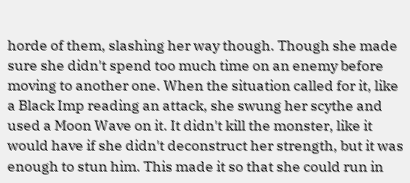horde of them, slashing her way though. Though she made sure she didn't spend too much time on an enemy before moving to another one. When the situation called for it, like a Black Imp reading an attack, she swung her scythe and used a Moon Wave on it. It didn't kill the monster, like it would have if she didn't deconstruct her strength, but it was enough to stun him. This made it so that she could run in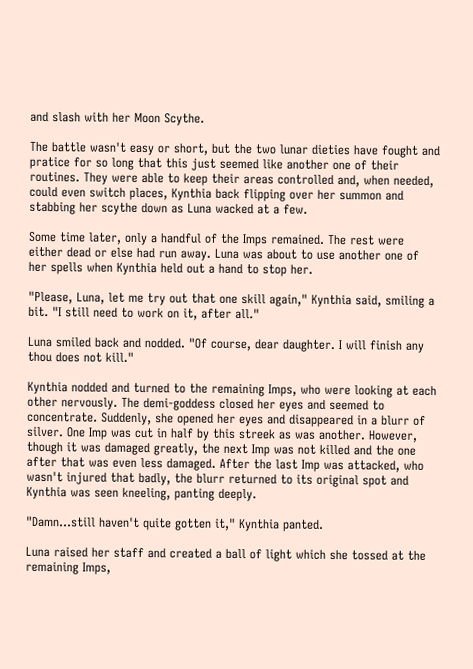and slash with her Moon Scythe.

The battle wasn't easy or short, but the two lunar dieties have fought and pratice for so long that this just seemed like another one of their routines. They were able to keep their areas controlled and, when needed, could even switch places, Kynthia back flipping over her summon and stabbing her scythe down as Luna wacked at a few.

Some time later, only a handful of the Imps remained. The rest were either dead or else had run away. Luna was about to use another one of her spells when Kynthia held out a hand to stop her.

"Please, Luna, let me try out that one skill again," Kynthia said, smiling a bit. "I still need to work on it, after all."

Luna smiled back and nodded. "Of course, dear daughter. I will finish any thou does not kill."

Kynthia nodded and turned to the remaining Imps, who were looking at each other nervously. The demi-goddess closed her eyes and seemed to concentrate. Suddenly, she opened her eyes and disappeared in a blurr of silver. One Imp was cut in half by this streek as was another. However, though it was damaged greatly, the next Imp was not killed and the one after that was even less damaged. After the last Imp was attacked, who wasn't injured that badly, the blurr returned to its original spot and Kynthia was seen kneeling, panting deeply.

"Damn...still haven't quite gotten it," Kynthia panted.

Luna raised her staff and created a ball of light which she tossed at the remaining Imps,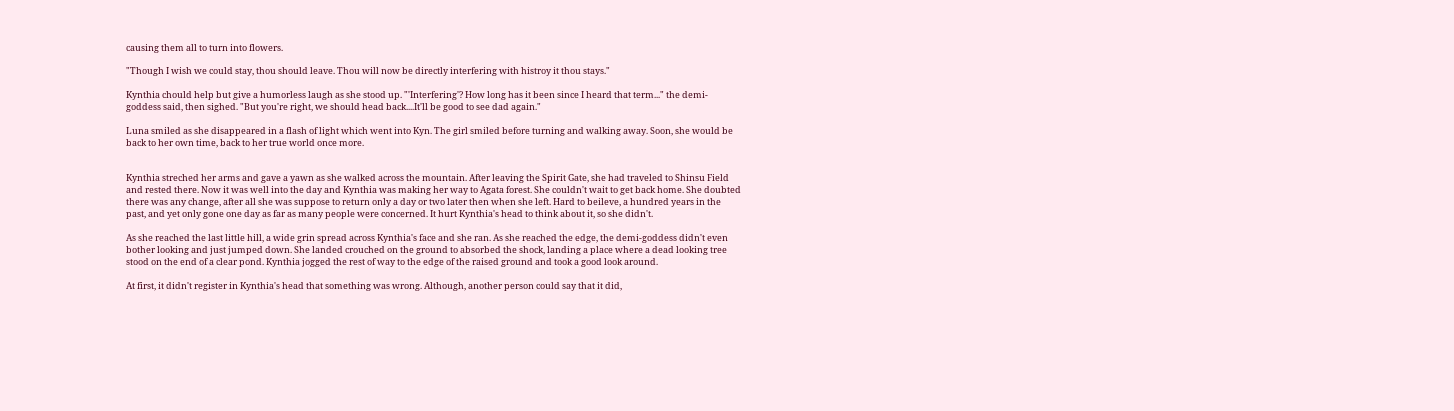causing them all to turn into flowers.

"Though I wish we could stay, thou should leave. Thou will now be directly interfering with histroy it thou stays."

Kynthia chould help but give a humorless laugh as she stood up. "'Interfering'? How long has it been since I heard that term..." the demi-goddess said, then sighed. "But you're right, we should head back....It'll be good to see dad again."

Luna smiled as she disappeared in a flash of light which went into Kyn. The girl smiled before turning and walking away. Soon, she would be back to her own time, back to her true world once more.


Kynthia streched her arms and gave a yawn as she walked across the mountain. After leaving the Spirit Gate, she had traveled to Shinsu Field and rested there. Now it was well into the day and Kynthia was making her way to Agata forest. She couldn't wait to get back home. She doubted there was any change, after all she was suppose to return only a day or two later then when she left. Hard to beileve, a hundred years in the past, and yet only gone one day as far as many people were concerned. It hurt Kynthia's head to think about it, so she didn't.

As she reached the last little hill, a wide grin spread across Kynthia's face and she ran. As she reached the edge, the demi-goddess didn't even bother looking and just jumped down. She landed crouched on the ground to absorbed the shock, landing a place where a dead looking tree stood on the end of a clear pond. Kynthia jogged the rest of way to the edge of the raised ground and took a good look around.

At first, it didn't register in Kynthia's head that something was wrong. Although, another person could say that it did,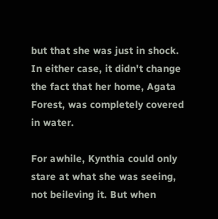but that she was just in shock. In either case, it didn't change the fact that her home, Agata Forest, was completely covered in water.

For awhile, Kynthia could only stare at what she was seeing, not beileving it. But when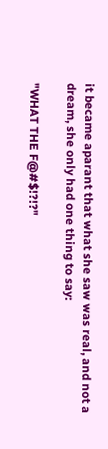it became aparant that what she saw was real, and not a dream, she only had one thing to say:

"WHAT THE F@#$!?!?"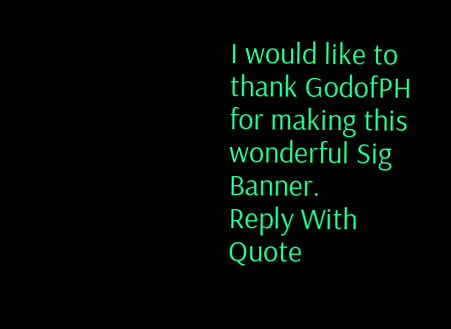I would like to thank GodofPH for making this wonderful Sig Banner.
Reply With Quote